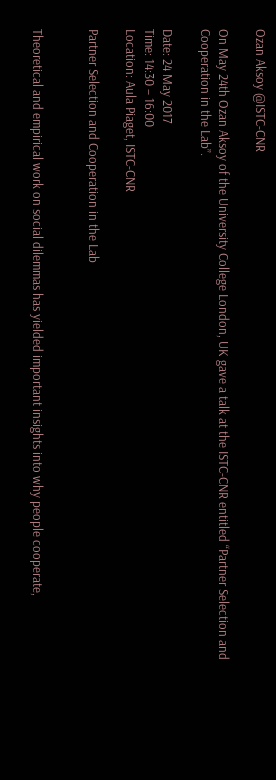Ozan Aksoy @ISTC-CNR

On May 24th Ozan Aksoy of the University College London, UK gave a talk at the ISTC-CNR entitled “Partner Selection and Cooperation in the Lab”.

Date: 24 May 2017
Time: 14:30 – 16:00
Location: Aula Piaget, ISTC-CNR

Partner Selection and Cooperation in the Lab


Theoretical and empirical work on social dilemmas has yielded important insights into why people cooperate,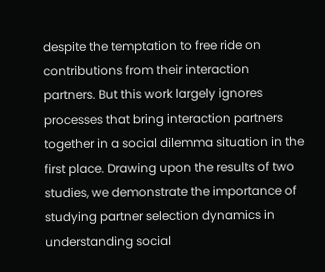despite the temptation to free ride on contributions from their interaction partners. But this work largely ignores processes that bring interaction partners together in a social dilemma situation in the first place. Drawing upon the results of two studies, we demonstrate the importance of studying partner selection dynamics in understanding social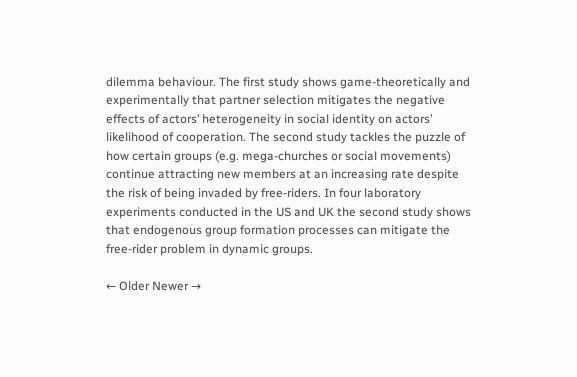dilemma behaviour. The first study shows game-theoretically and experimentally that partner selection mitigates the negative effects of actors’ heterogeneity in social identity on actors’ likelihood of cooperation. The second study tackles the puzzle of how certain groups (e.g. mega-churches or social movements) continue attracting new members at an increasing rate despite the risk of being invaded by free-riders. In four laboratory experiments conducted in the US and UK the second study shows that endogenous group formation processes can mitigate the free-rider problem in dynamic groups.

← Older Newer →